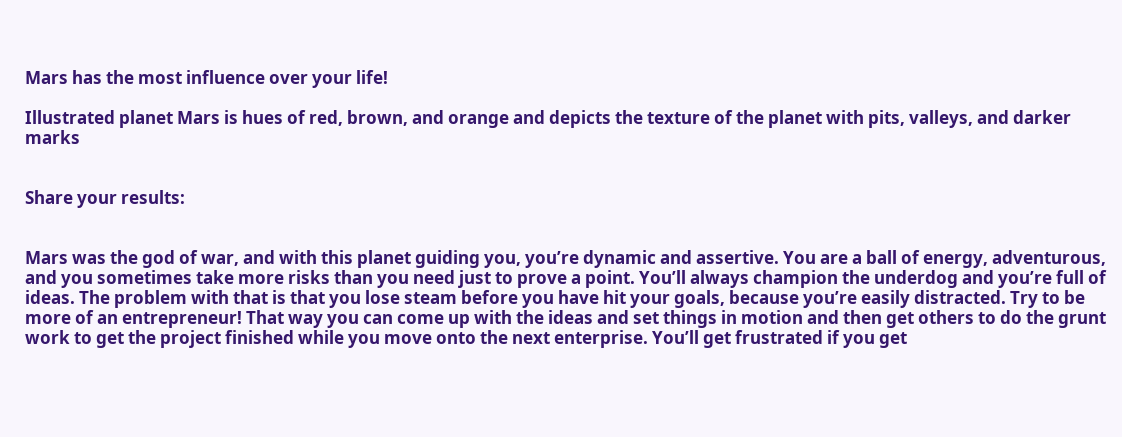Mars has the most influence over your life!

Illustrated planet Mars is hues of red, brown, and orange and depicts the texture of the planet with pits, valleys, and darker marks


Share your results:


Mars was the god of war, and with this planet guiding you, you’re dynamic and assertive. You are a ball of energy, adventurous, and you sometimes take more risks than you need just to prove a point. You’ll always champion the underdog and you’re full of ideas. The problem with that is that you lose steam before you have hit your goals, because you’re easily distracted. Try to be more of an entrepreneur! That way you can come up with the ideas and set things in motion and then get others to do the grunt work to get the project finished while you move onto the next enterprise. You’ll get frustrated if you get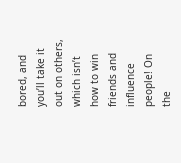bored, and you’ll take it out on others, which isn’t how to win friends and influence people! On the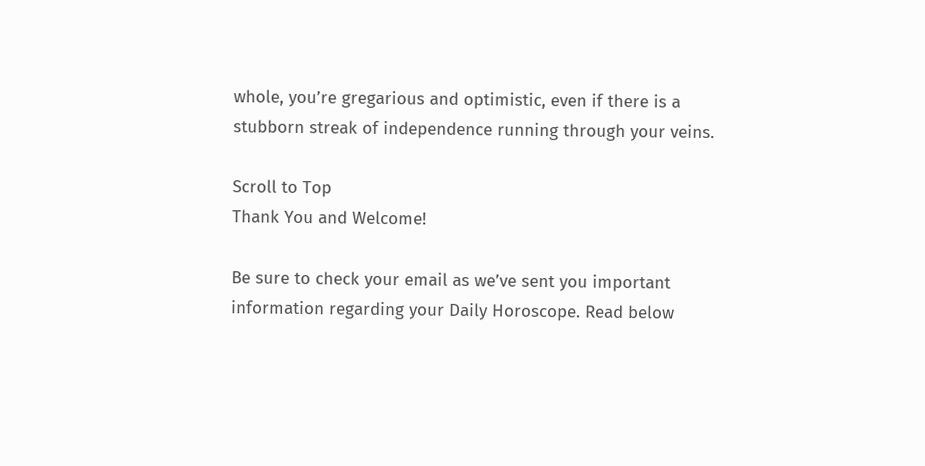whole, you’re gregarious and optimistic, even if there is a stubborn streak of independence running through your veins.

Scroll to Top
Thank You and Welcome!

Be sure to check your email as we’ve sent you important information regarding your Daily Horoscope. Read below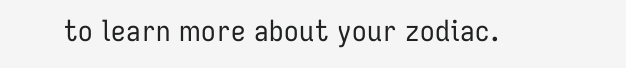to learn more about your zodiac.